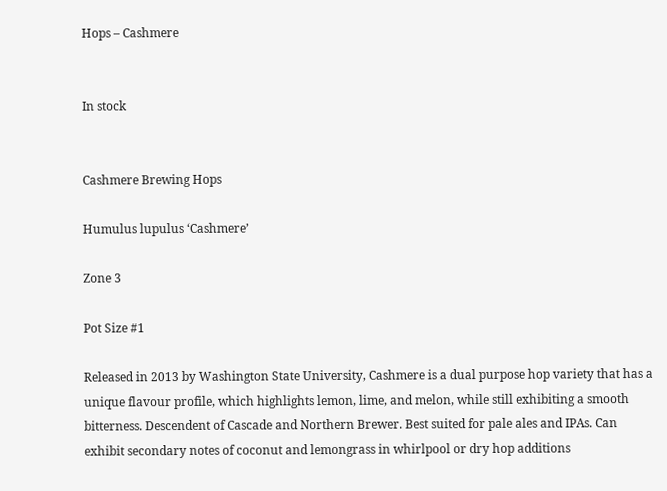Hops – Cashmere


In stock


Cashmere Brewing Hops

Humulus lupulus ‘Cashmere’

Zone 3

Pot Size #1

Released in 2013 by Washington State University, Cashmere is a dual purpose hop variety that has a unique flavour profile, which highlights lemon, lime, and melon, while still exhibiting a smooth bitterness. Descendent of Cascade and Northern Brewer. Best suited for pale ales and IPAs. Can exhibit secondary notes of coconut and lemongrass in whirlpool or dry hop additions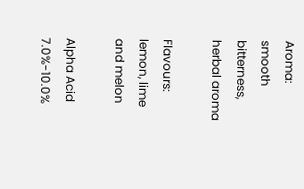Aroma: smooth bitterness, herbal aroma

Flavours: lemon, lime and melon

Alpha Acid 7.0%-10.0%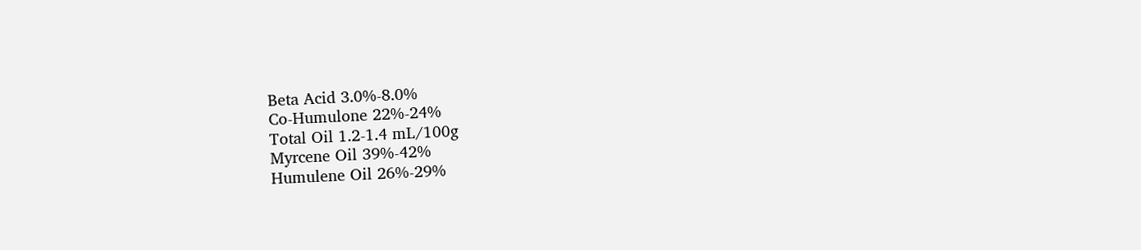Beta Acid 3.0%-8.0%
Co-Humulone 22%-24%
Total Oil 1.2-1.4 mL/100g
Myrcene Oil 39%-42%
Humulene Oil 26%-29%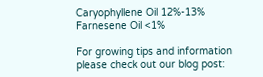Caryophyllene Oil 12%-13%
Farnesene Oil <1%

For growing tips and information please check out our blog post: